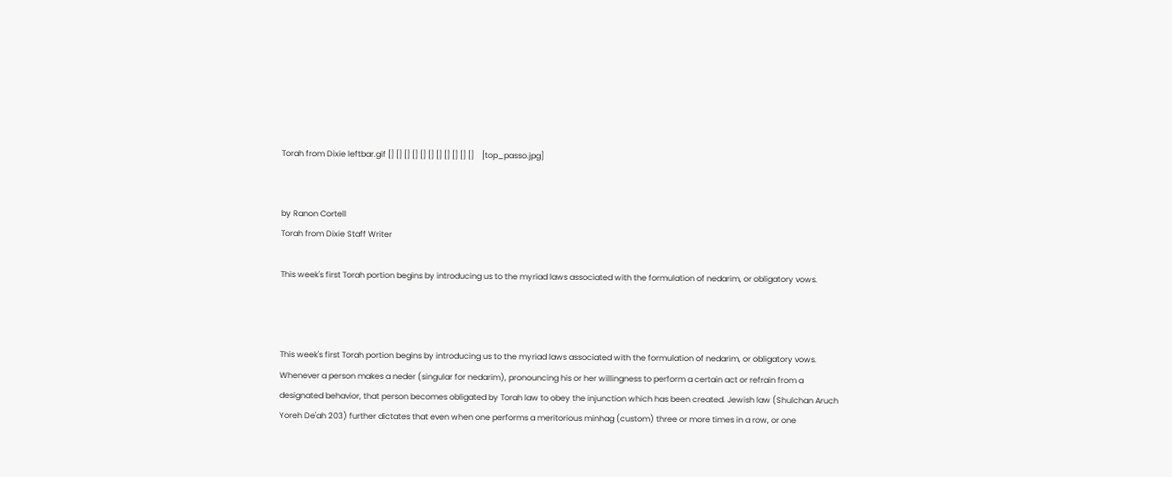Torah from Dixie leftbar.gif [] [] [] [] [] [] [] [] [] [] []    [top_passo.jpg]


by Ranon Cortell
Torah from Dixie Staff Writer

This week's first Torah portion begins by introducing us to the myriad laws associated with the formulation of nedarim, or obligatory vows.



This week's first Torah portion begins by introducing us to the myriad laws associated with the formulation of nedarim, or obligatory vows. Whenever a person makes a neder (singular for nedarim), pronouncing his or her willingness to perform a certain act or refrain from a designated behavior, that person becomes obligated by Torah law to obey the injunction which has been created. Jewish law (Shulchan Aruch Yoreh De'ah 203) further dictates that even when one performs a meritorious minhag (custom) three or more times in a row, or one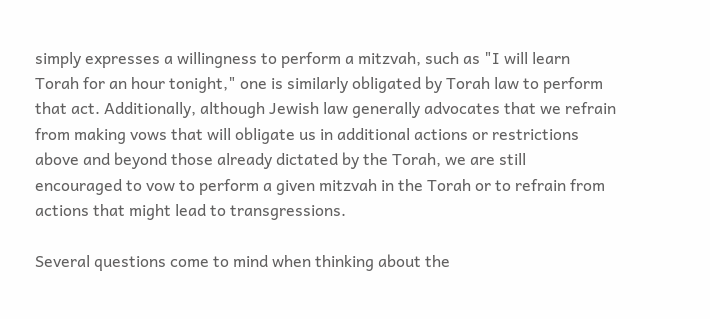simply expresses a willingness to perform a mitzvah, such as "I will learn Torah for an hour tonight," one is similarly obligated by Torah law to perform that act. Additionally, although Jewish law generally advocates that we refrain from making vows that will obligate us in additional actions or restrictions above and beyond those already dictated by the Torah, we are still encouraged to vow to perform a given mitzvah in the Torah or to refrain from actions that might lead to transgressions.

Several questions come to mind when thinking about the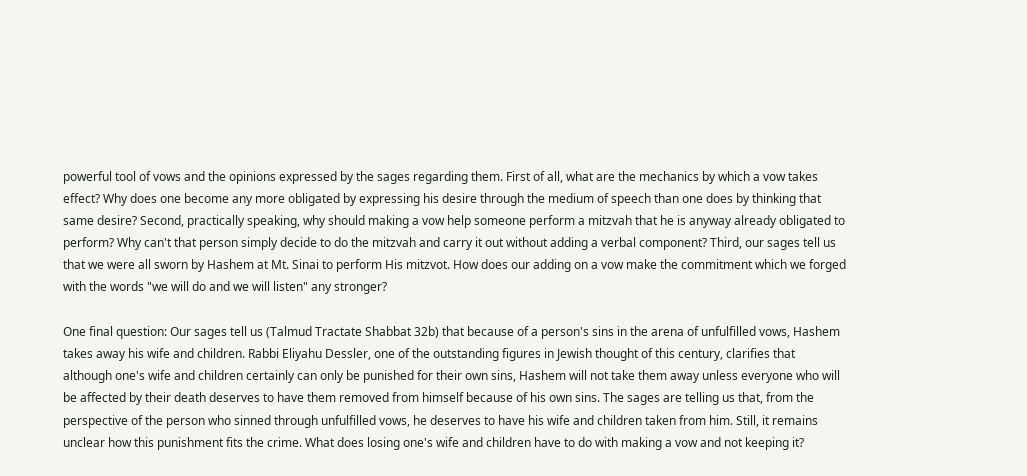powerful tool of vows and the opinions expressed by the sages regarding them. First of all, what are the mechanics by which a vow takes effect? Why does one become any more obligated by expressing his desire through the medium of speech than one does by thinking that same desire? Second, practically speaking, why should making a vow help someone perform a mitzvah that he is anyway already obligated to perform? Why can't that person simply decide to do the mitzvah and carry it out without adding a verbal component? Third, our sages tell us that we were all sworn by Hashem at Mt. Sinai to perform His mitzvot. How does our adding on a vow make the commitment which we forged with the words "we will do and we will listen" any stronger?

One final question: Our sages tell us (Talmud Tractate Shabbat 32b) that because of a person's sins in the arena of unfulfilled vows, Hashem takes away his wife and children. Rabbi Eliyahu Dessler, one of the outstanding figures in Jewish thought of this century, clarifies that although one's wife and children certainly can only be punished for their own sins, Hashem will not take them away unless everyone who will be affected by their death deserves to have them removed from himself because of his own sins. The sages are telling us that, from the perspective of the person who sinned through unfulfilled vows, he deserves to have his wife and children taken from him. Still, it remains unclear how this punishment fits the crime. What does losing one's wife and children have to do with making a vow and not keeping it?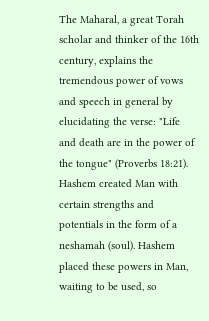The Maharal, a great Torah scholar and thinker of the 16th century, explains the tremendous power of vows and speech in general by elucidating the verse: "Life and death are in the power of the tongue" (Proverbs 18:21). Hashem created Man with certain strengths and potentials in the form of a neshamah (soul). Hashem placed these powers in Man, waiting to be used, so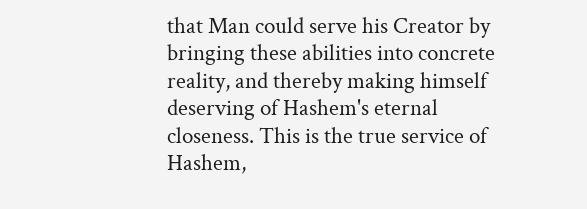that Man could serve his Creator by bringing these abilities into concrete reality, and thereby making himself deserving of Hashem's eternal closeness. This is the true service of Hashem,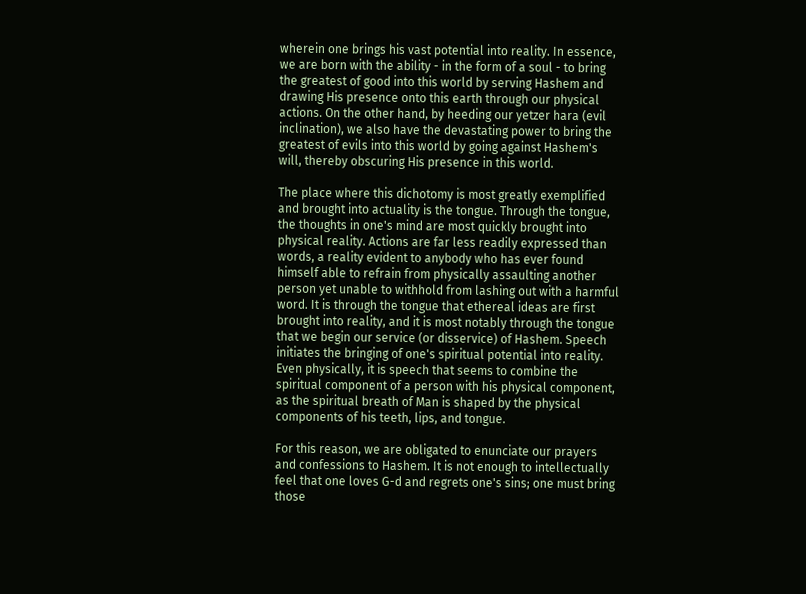wherein one brings his vast potential into reality. In essence, we are born with the ability - in the form of a soul - to bring the greatest of good into this world by serving Hashem and drawing His presence onto this earth through our physical actions. On the other hand, by heeding our yetzer hara (evil inclination), we also have the devastating power to bring the greatest of evils into this world by going against Hashem's will, thereby obscuring His presence in this world.

The place where this dichotomy is most greatly exemplified and brought into actuality is the tongue. Through the tongue, the thoughts in one's mind are most quickly brought into physical reality. Actions are far less readily expressed than words, a reality evident to anybody who has ever found himself able to refrain from physically assaulting another person yet unable to withhold from lashing out with a harmful word. It is through the tongue that ethereal ideas are first brought into reality, and it is most notably through the tongue that we begin our service (or disservice) of Hashem. Speech initiates the bringing of one's spiritual potential into reality. Even physically, it is speech that seems to combine the spiritual component of a person with his physical component, as the spiritual breath of Man is shaped by the physical components of his teeth, lips, and tongue.

For this reason, we are obligated to enunciate our prayers and confessions to Hashem. It is not enough to intellectually feel that one loves G-d and regrets one's sins; one must bring those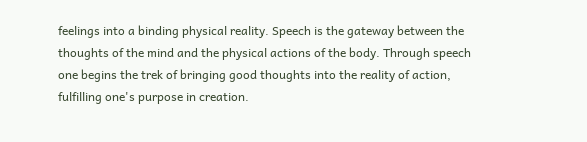feelings into a binding physical reality. Speech is the gateway between the thoughts of the mind and the physical actions of the body. Through speech one begins the trek of bringing good thoughts into the reality of action, fulfilling one's purpose in creation.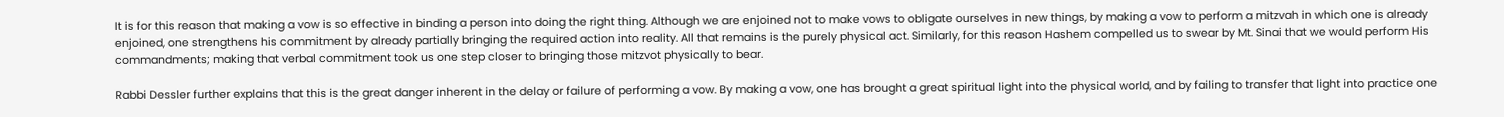It is for this reason that making a vow is so effective in binding a person into doing the right thing. Although we are enjoined not to make vows to obligate ourselves in new things, by making a vow to perform a mitzvah in which one is already enjoined, one strengthens his commitment by already partially bringing the required action into reality. All that remains is the purely physical act. Similarly, for this reason Hashem compelled us to swear by Mt. Sinai that we would perform His commandments; making that verbal commitment took us one step closer to bringing those mitzvot physically to bear.

Rabbi Dessler further explains that this is the great danger inherent in the delay or failure of performing a vow. By making a vow, one has brought a great spiritual light into the physical world, and by failing to transfer that light into practice one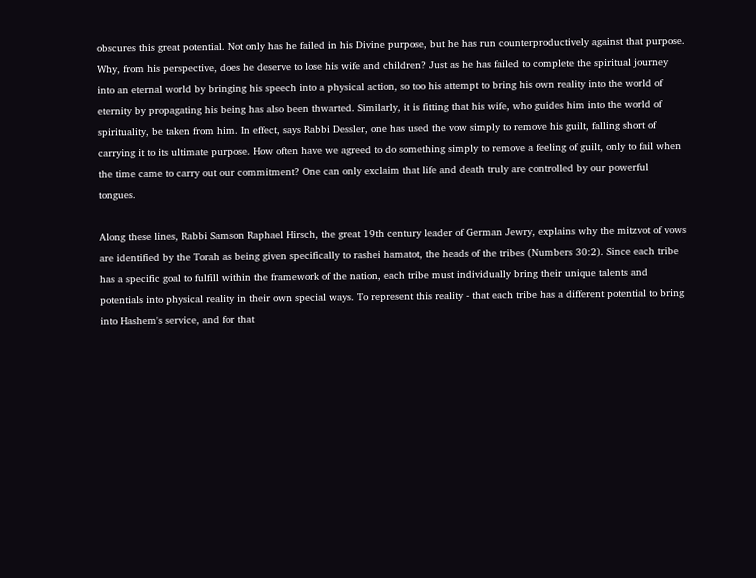obscures this great potential. Not only has he failed in his Divine purpose, but he has run counterproductively against that purpose. Why, from his perspective, does he deserve to lose his wife and children? Just as he has failed to complete the spiritual journey into an eternal world by bringing his speech into a physical action, so too his attempt to bring his own reality into the world of eternity by propagating his being has also been thwarted. Similarly, it is fitting that his wife, who guides him into the world of spirituality, be taken from him. In effect, says Rabbi Dessler, one has used the vow simply to remove his guilt, falling short of carrying it to its ultimate purpose. How often have we agreed to do something simply to remove a feeling of guilt, only to fail when the time came to carry out our commitment? One can only exclaim that life and death truly are controlled by our powerful tongues.

Along these lines, Rabbi Samson Raphael Hirsch, the great 19th century leader of German Jewry, explains why the mitzvot of vows are identified by the Torah as being given specifically to rashei hamatot, the heads of the tribes (Numbers 30:2). Since each tribe has a specific goal to fulfill within the framework of the nation, each tribe must individually bring their unique talents and potentials into physical reality in their own special ways. To represent this reality - that each tribe has a different potential to bring into Hashem's service, and for that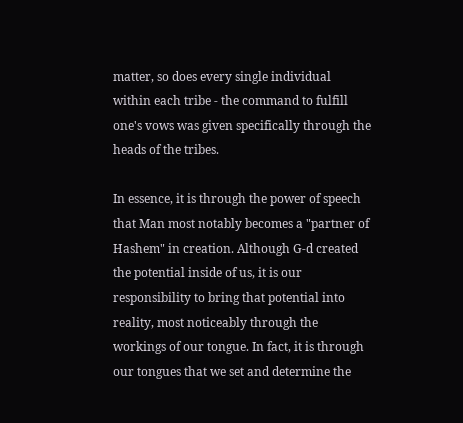matter, so does every single individual within each tribe - the command to fulfill one's vows was given specifically through the heads of the tribes.

In essence, it is through the power of speech that Man most notably becomes a "partner of Hashem" in creation. Although G-d created the potential inside of us, it is our responsibility to bring that potential into reality, most noticeably through the workings of our tongue. In fact, it is through our tongues that we set and determine the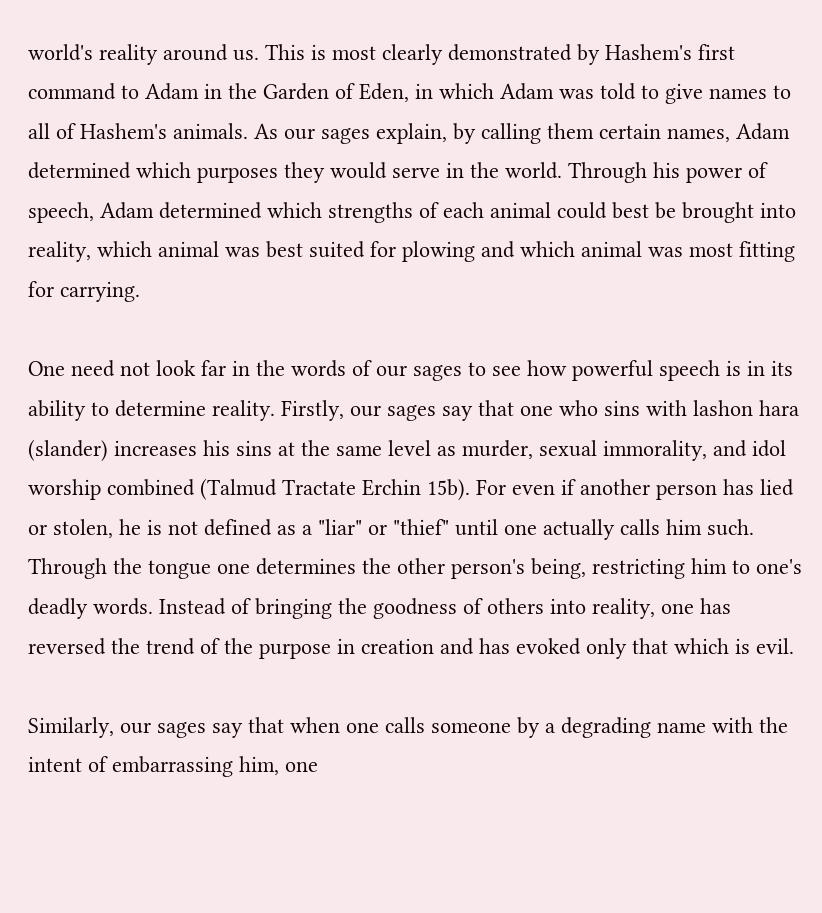world's reality around us. This is most clearly demonstrated by Hashem's first command to Adam in the Garden of Eden, in which Adam was told to give names to all of Hashem's animals. As our sages explain, by calling them certain names, Adam determined which purposes they would serve in the world. Through his power of speech, Adam determined which strengths of each animal could best be brought into reality, which animal was best suited for plowing and which animal was most fitting for carrying.

One need not look far in the words of our sages to see how powerful speech is in its ability to determine reality. Firstly, our sages say that one who sins with lashon hara (slander) increases his sins at the same level as murder, sexual immorality, and idol worship combined (Talmud Tractate Erchin 15b). For even if another person has lied or stolen, he is not defined as a "liar" or "thief" until one actually calls him such. Through the tongue one determines the other person's being, restricting him to one's deadly words. Instead of bringing the goodness of others into reality, one has reversed the trend of the purpose in creation and has evoked only that which is evil.

Similarly, our sages say that when one calls someone by a degrading name with the intent of embarrassing him, one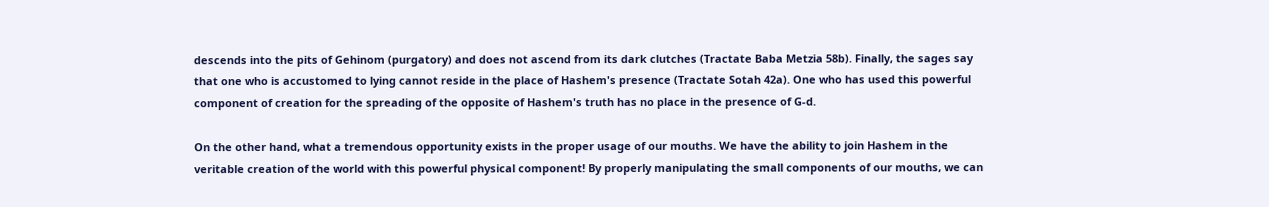descends into the pits of Gehinom (purgatory) and does not ascend from its dark clutches (Tractate Baba Metzia 58b). Finally, the sages say that one who is accustomed to lying cannot reside in the place of Hashem's presence (Tractate Sotah 42a). One who has used this powerful component of creation for the spreading of the opposite of Hashem's truth has no place in the presence of G-d.

On the other hand, what a tremendous opportunity exists in the proper usage of our mouths. We have the ability to join Hashem in the veritable creation of the world with this powerful physical component! By properly manipulating the small components of our mouths, we can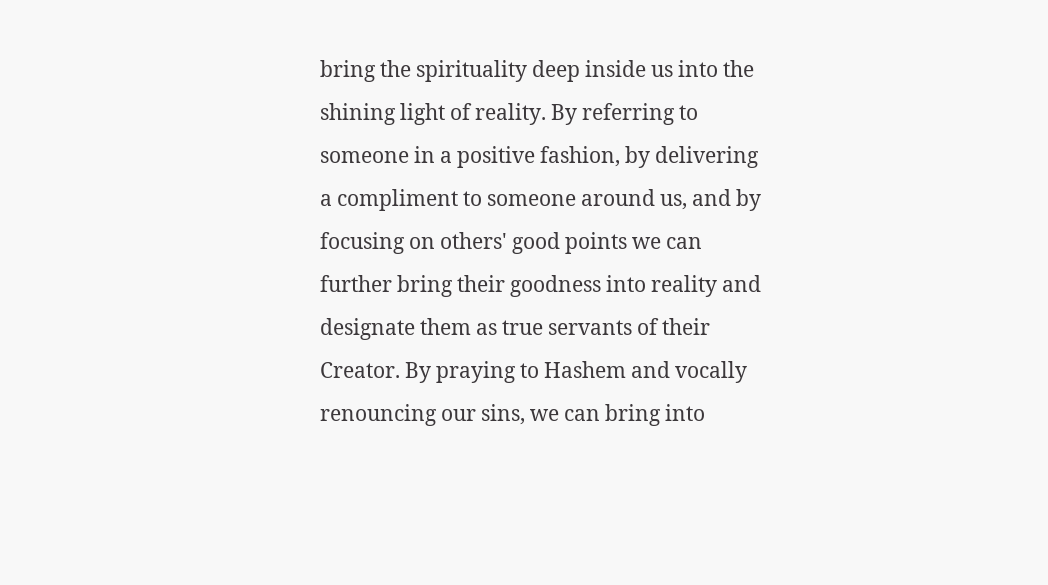bring the spirituality deep inside us into the shining light of reality. By referring to someone in a positive fashion, by delivering a compliment to someone around us, and by focusing on others' good points we can further bring their goodness into reality and designate them as true servants of their Creator. By praying to Hashem and vocally renouncing our sins, we can bring into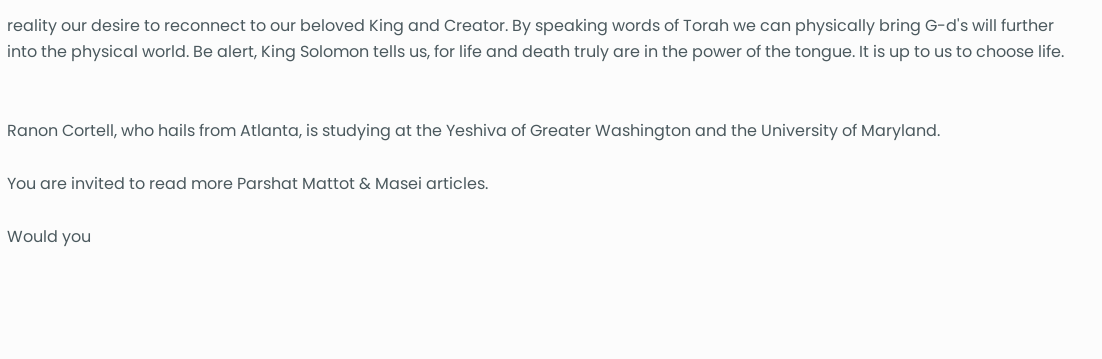reality our desire to reconnect to our beloved King and Creator. By speaking words of Torah we can physically bring G-d's will further into the physical world. Be alert, King Solomon tells us, for life and death truly are in the power of the tongue. It is up to us to choose life.


Ranon Cortell, who hails from Atlanta, is studying at the Yeshiva of Greater Washington and the University of Maryland.

You are invited to read more Parshat Mattot & Masei articles.

Would you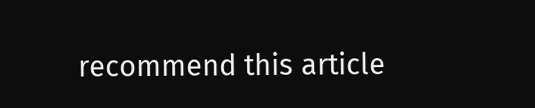recommend this article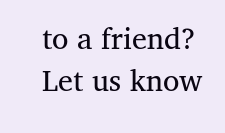to a friend? Let us know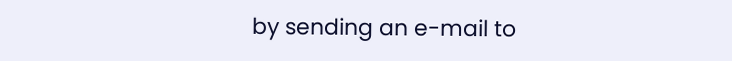by sending an e-mail to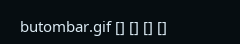butombar.gif [] [] [] []